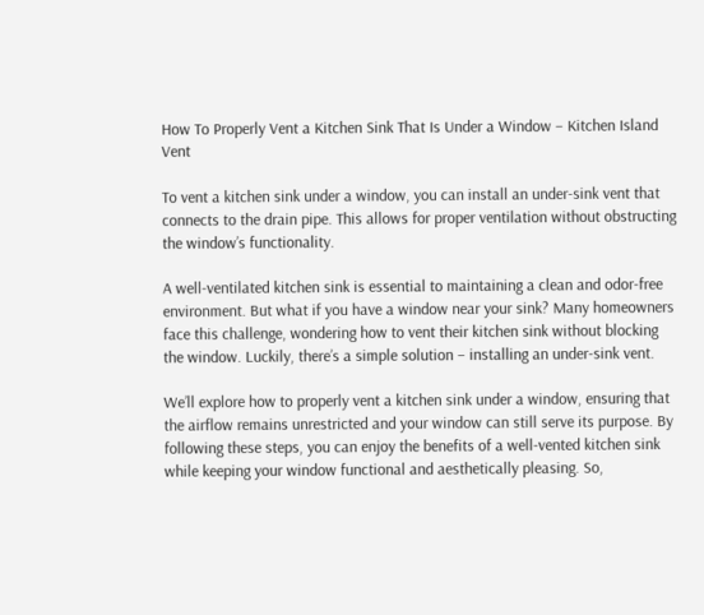How To Properly Vent a Kitchen Sink That Is Under a Window – Kitchen Island Vent

To vent a kitchen sink under a window, you can install an under-sink vent that connects to the drain pipe. This allows for proper ventilation without obstructing the window’s functionality.

A well-ventilated kitchen sink is essential to maintaining a clean and odor-free environment. But what if you have a window near your sink? Many homeowners face this challenge, wondering how to vent their kitchen sink without blocking the window. Luckily, there’s a simple solution – installing an under-sink vent.

We’ll explore how to properly vent a kitchen sink under a window, ensuring that the airflow remains unrestricted and your window can still serve its purpose. By following these steps, you can enjoy the benefits of a well-vented kitchen sink while keeping your window functional and aesthetically pleasing. So,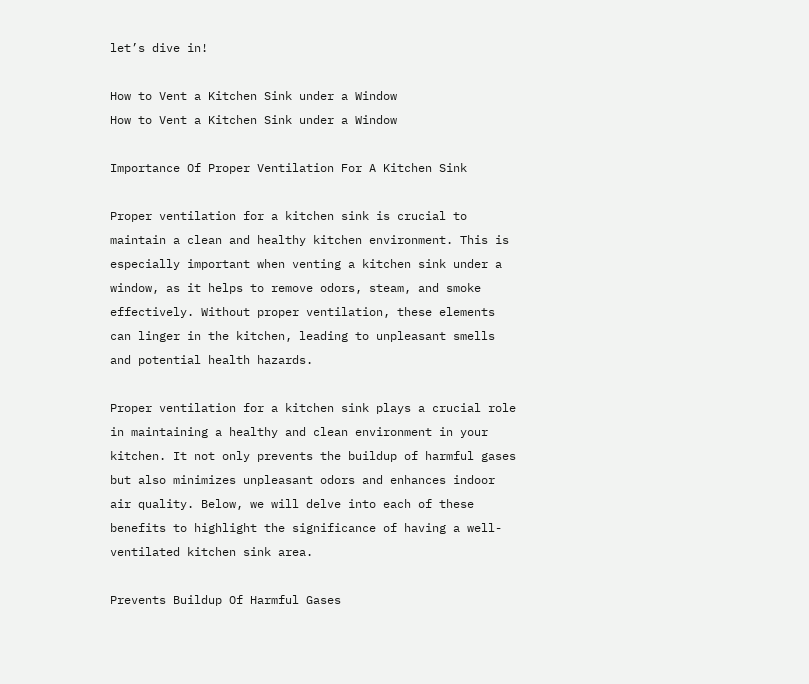let’s dive in!

How to Vent a Kitchen Sink under a Window
How to Vent a Kitchen Sink under a Window

Importance Of Proper Ventilation For A Kitchen Sink

Proper ventilation for a kitchen sink is crucial to maintain a clean and healthy kitchen environment. This is especially important when venting a kitchen sink under a window, as it helps to remove odors, steam, and smoke effectively. Without proper ventilation, these elements can linger in the kitchen, leading to unpleasant smells and potential health hazards.

Proper ventilation for a kitchen sink plays a crucial role in maintaining a healthy and clean environment in your kitchen. It not only prevents the buildup of harmful gases but also minimizes unpleasant odors and enhances indoor air quality. Below, we will delve into each of these benefits to highlight the significance of having a well-ventilated kitchen sink area.

Prevents Buildup Of Harmful Gases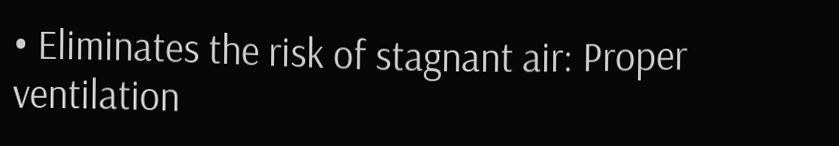• Eliminates the risk of stagnant air: Proper ventilation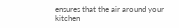ensures that the air around your kitchen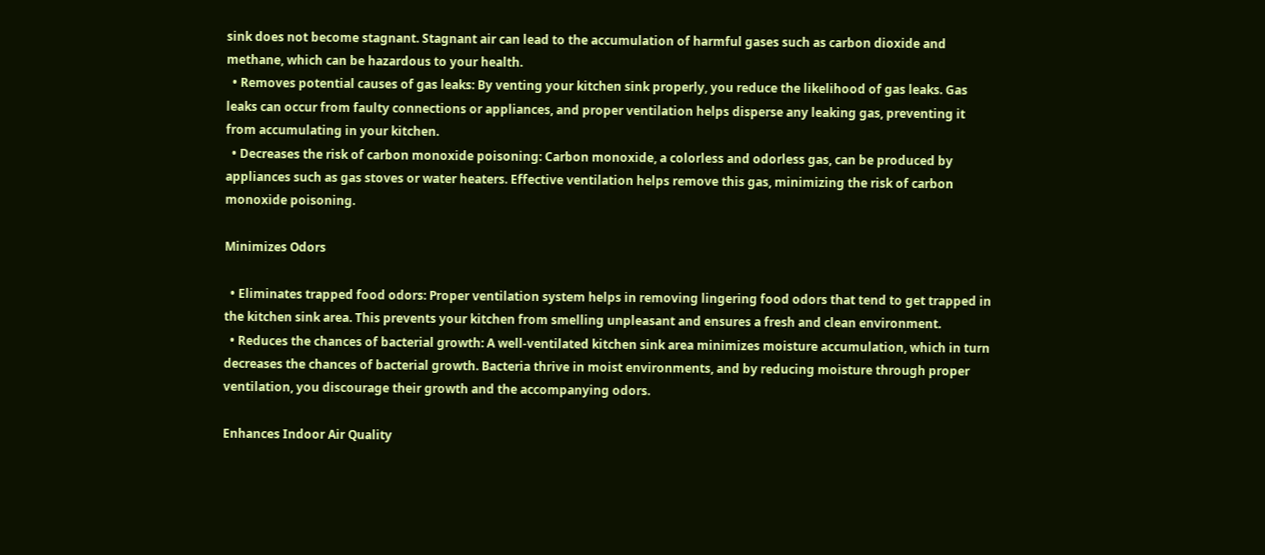sink does not become stagnant. Stagnant air can lead to the accumulation of harmful gases such as carbon dioxide and methane, which can be hazardous to your health.
  • Removes potential causes of gas leaks: By venting your kitchen sink properly, you reduce the likelihood of gas leaks. Gas leaks can occur from faulty connections or appliances, and proper ventilation helps disperse any leaking gas, preventing it from accumulating in your kitchen.
  • Decreases the risk of carbon monoxide poisoning: Carbon monoxide, a colorless and odorless gas, can be produced by appliances such as gas stoves or water heaters. Effective ventilation helps remove this gas, minimizing the risk of carbon monoxide poisoning.

Minimizes Odors

  • Eliminates trapped food odors: Proper ventilation system helps in removing lingering food odors that tend to get trapped in the kitchen sink area. This prevents your kitchen from smelling unpleasant and ensures a fresh and clean environment.
  • Reduces the chances of bacterial growth: A well-ventilated kitchen sink area minimizes moisture accumulation, which in turn decreases the chances of bacterial growth. Bacteria thrive in moist environments, and by reducing moisture through proper ventilation, you discourage their growth and the accompanying odors.

Enhances Indoor Air Quality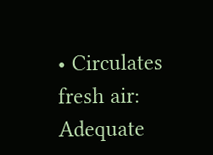• Circulates fresh air: Adequate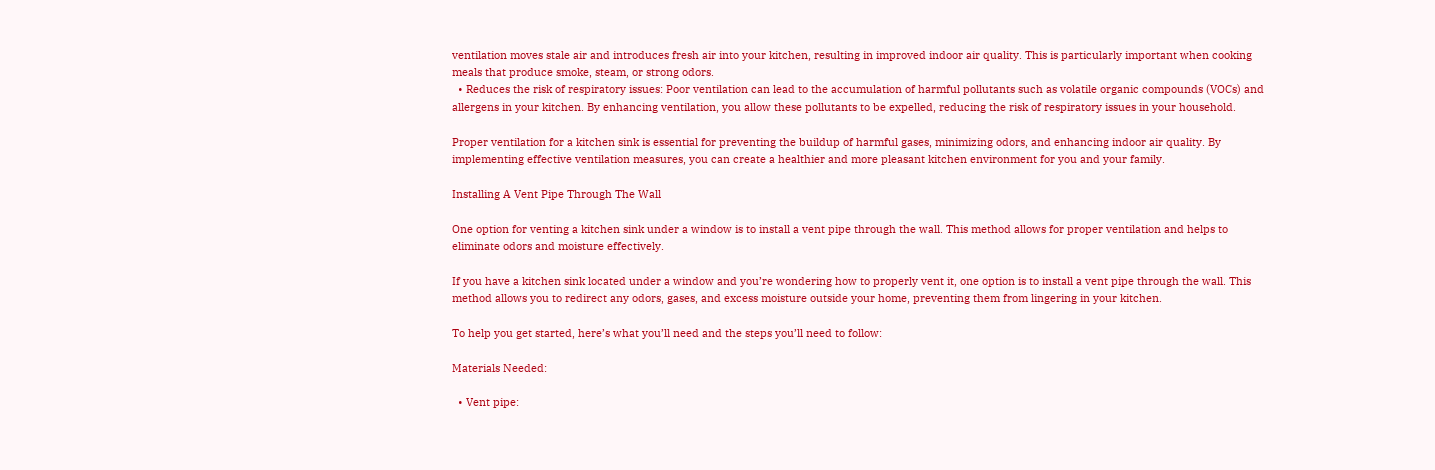ventilation moves stale air and introduces fresh air into your kitchen, resulting in improved indoor air quality. This is particularly important when cooking meals that produce smoke, steam, or strong odors.
  • Reduces the risk of respiratory issues: Poor ventilation can lead to the accumulation of harmful pollutants such as volatile organic compounds (VOCs) and allergens in your kitchen. By enhancing ventilation, you allow these pollutants to be expelled, reducing the risk of respiratory issues in your household.

Proper ventilation for a kitchen sink is essential for preventing the buildup of harmful gases, minimizing odors, and enhancing indoor air quality. By implementing effective ventilation measures, you can create a healthier and more pleasant kitchen environment for you and your family.

Installing A Vent Pipe Through The Wall

One option for venting a kitchen sink under a window is to install a vent pipe through the wall. This method allows for proper ventilation and helps to eliminate odors and moisture effectively.

If you have a kitchen sink located under a window and you’re wondering how to properly vent it, one option is to install a vent pipe through the wall. This method allows you to redirect any odors, gases, and excess moisture outside your home, preventing them from lingering in your kitchen.

To help you get started, here’s what you’ll need and the steps you’ll need to follow:

Materials Needed:

  • Vent pipe: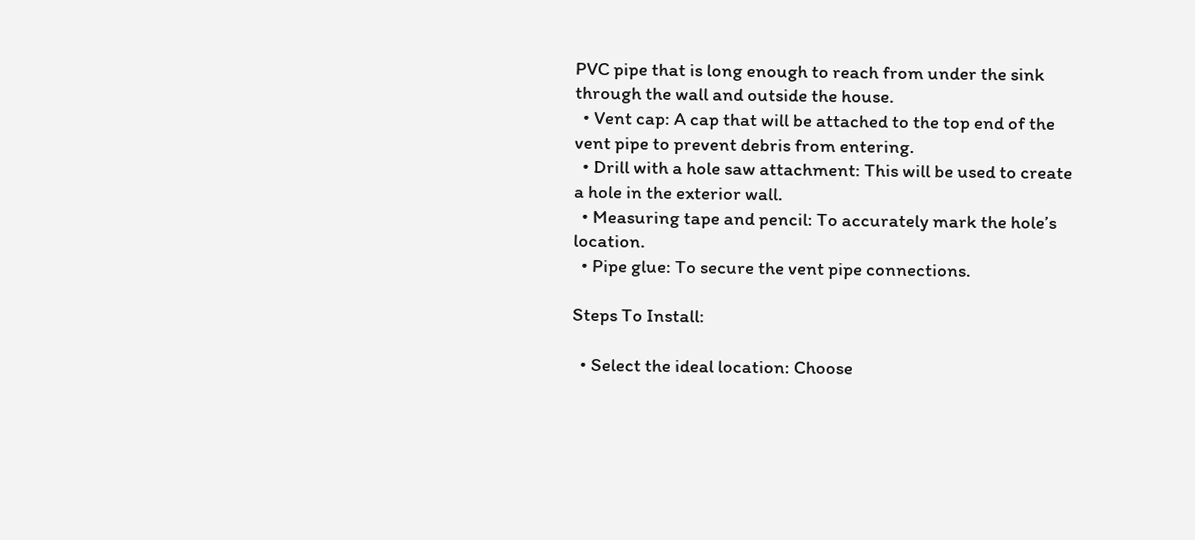PVC pipe that is long enough to reach from under the sink through the wall and outside the house.
  • Vent cap: A cap that will be attached to the top end of the vent pipe to prevent debris from entering.
  • Drill with a hole saw attachment: This will be used to create a hole in the exterior wall.
  • Measuring tape and pencil: To accurately mark the hole’s location.
  • Pipe glue: To secure the vent pipe connections.

Steps To Install:

  • Select the ideal location: Choose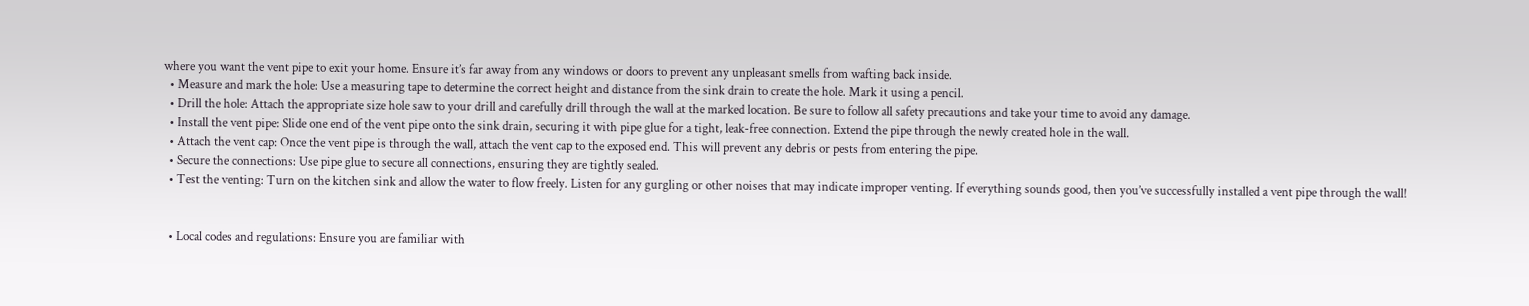where you want the vent pipe to exit your home. Ensure it’s far away from any windows or doors to prevent any unpleasant smells from wafting back inside.
  • Measure and mark the hole: Use a measuring tape to determine the correct height and distance from the sink drain to create the hole. Mark it using a pencil.
  • Drill the hole: Attach the appropriate size hole saw to your drill and carefully drill through the wall at the marked location. Be sure to follow all safety precautions and take your time to avoid any damage.
  • Install the vent pipe: Slide one end of the vent pipe onto the sink drain, securing it with pipe glue for a tight, leak-free connection. Extend the pipe through the newly created hole in the wall.
  • Attach the vent cap: Once the vent pipe is through the wall, attach the vent cap to the exposed end. This will prevent any debris or pests from entering the pipe.
  • Secure the connections: Use pipe glue to secure all connections, ensuring they are tightly sealed.
  • Test the venting: Turn on the kitchen sink and allow the water to flow freely. Listen for any gurgling or other noises that may indicate improper venting. If everything sounds good, then you’ve successfully installed a vent pipe through the wall!


  • Local codes and regulations: Ensure you are familiar with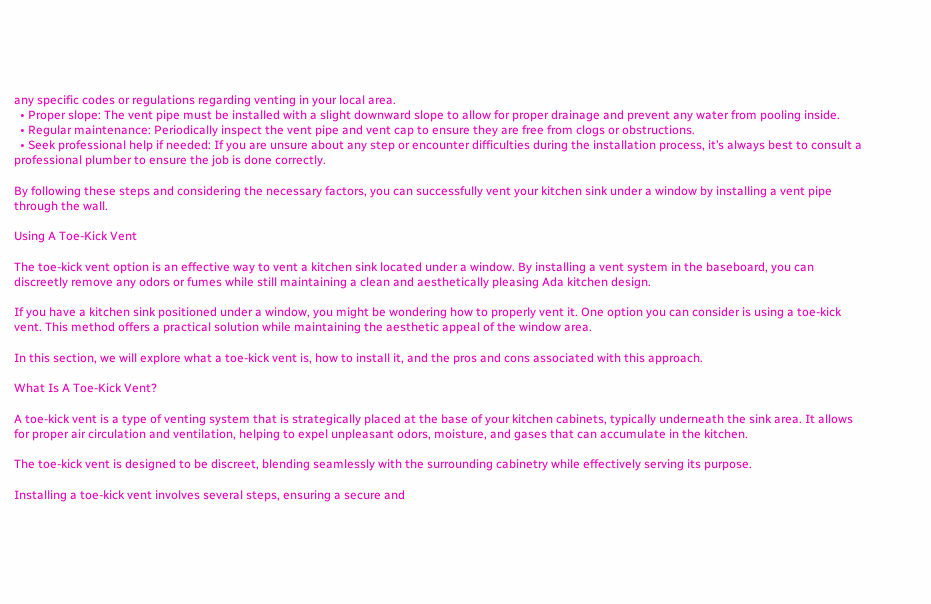any specific codes or regulations regarding venting in your local area.
  • Proper slope: The vent pipe must be installed with a slight downward slope to allow for proper drainage and prevent any water from pooling inside.
  • Regular maintenance: Periodically inspect the vent pipe and vent cap to ensure they are free from clogs or obstructions.
  • Seek professional help if needed: If you are unsure about any step or encounter difficulties during the installation process, it’s always best to consult a professional plumber to ensure the job is done correctly.

By following these steps and considering the necessary factors, you can successfully vent your kitchen sink under a window by installing a vent pipe through the wall.

Using A Toe-Kick Vent

The toe-kick vent option is an effective way to vent a kitchen sink located under a window. By installing a vent system in the baseboard, you can discreetly remove any odors or fumes while still maintaining a clean and aesthetically pleasing Ada kitchen design.

If you have a kitchen sink positioned under a window, you might be wondering how to properly vent it. One option you can consider is using a toe-kick vent. This method offers a practical solution while maintaining the aesthetic appeal of the window area.

In this section, we will explore what a toe-kick vent is, how to install it, and the pros and cons associated with this approach.

What Is A Toe-Kick Vent?

A toe-kick vent is a type of venting system that is strategically placed at the base of your kitchen cabinets, typically underneath the sink area. It allows for proper air circulation and ventilation, helping to expel unpleasant odors, moisture, and gases that can accumulate in the kitchen.

The toe-kick vent is designed to be discreet, blending seamlessly with the surrounding cabinetry while effectively serving its purpose.

Installing a toe-kick vent involves several steps, ensuring a secure and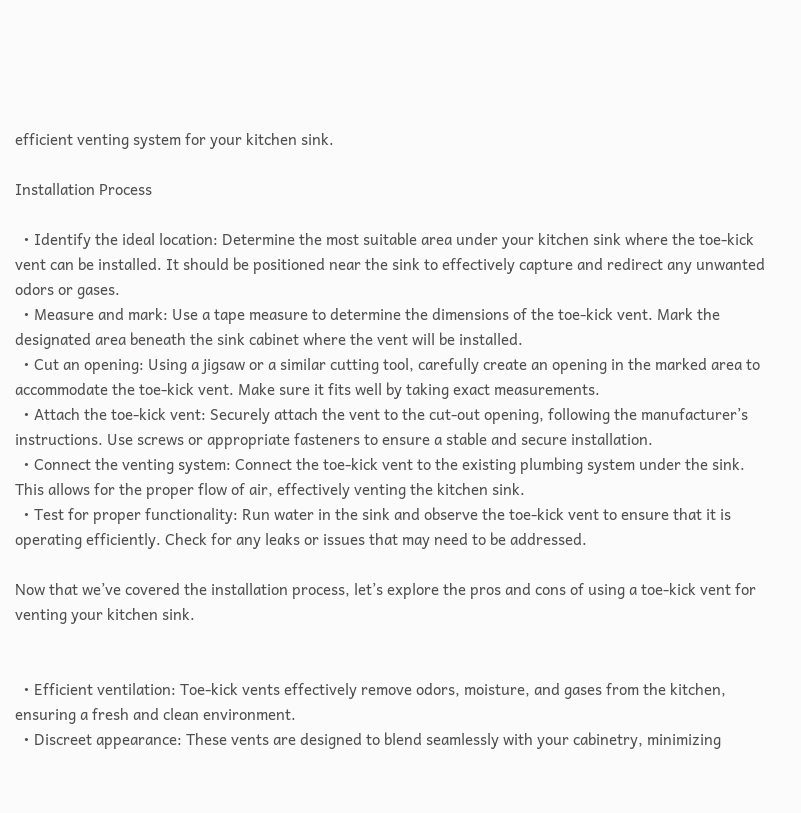efficient venting system for your kitchen sink.

Installation Process

  • Identify the ideal location: Determine the most suitable area under your kitchen sink where the toe-kick vent can be installed. It should be positioned near the sink to effectively capture and redirect any unwanted odors or gases.
  • Measure and mark: Use a tape measure to determine the dimensions of the toe-kick vent. Mark the designated area beneath the sink cabinet where the vent will be installed.
  • Cut an opening: Using a jigsaw or a similar cutting tool, carefully create an opening in the marked area to accommodate the toe-kick vent. Make sure it fits well by taking exact measurements.
  • Attach the toe-kick vent: Securely attach the vent to the cut-out opening, following the manufacturer’s instructions. Use screws or appropriate fasteners to ensure a stable and secure installation.
  • Connect the venting system: Connect the toe-kick vent to the existing plumbing system under the sink. This allows for the proper flow of air, effectively venting the kitchen sink.
  • Test for proper functionality: Run water in the sink and observe the toe-kick vent to ensure that it is operating efficiently. Check for any leaks or issues that may need to be addressed.

Now that we’ve covered the installation process, let’s explore the pros and cons of using a toe-kick vent for venting your kitchen sink.


  • Efficient ventilation: Toe-kick vents effectively remove odors, moisture, and gases from the kitchen, ensuring a fresh and clean environment.
  • Discreet appearance: These vents are designed to blend seamlessly with your cabinetry, minimizing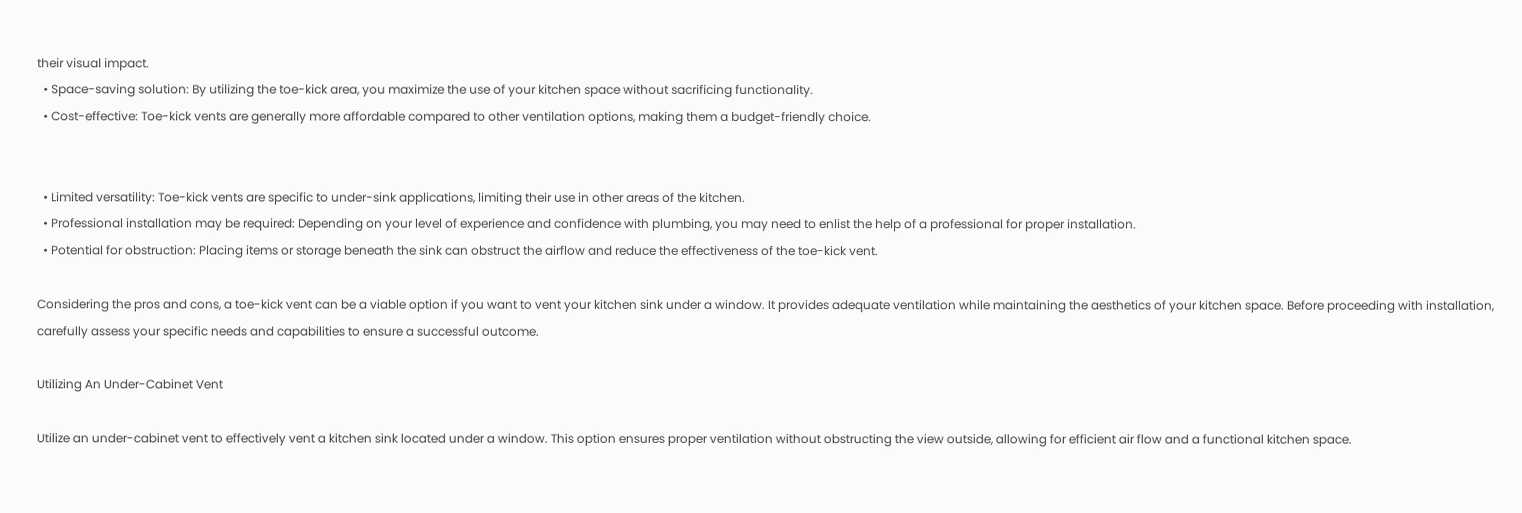their visual impact.
  • Space-saving solution: By utilizing the toe-kick area, you maximize the use of your kitchen space without sacrificing functionality.
  • Cost-effective: Toe-kick vents are generally more affordable compared to other ventilation options, making them a budget-friendly choice.


  • Limited versatility: Toe-kick vents are specific to under-sink applications, limiting their use in other areas of the kitchen.
  • Professional installation may be required: Depending on your level of experience and confidence with plumbing, you may need to enlist the help of a professional for proper installation.
  • Potential for obstruction: Placing items or storage beneath the sink can obstruct the airflow and reduce the effectiveness of the toe-kick vent.

Considering the pros and cons, a toe-kick vent can be a viable option if you want to vent your kitchen sink under a window. It provides adequate ventilation while maintaining the aesthetics of your kitchen space. Before proceeding with installation, carefully assess your specific needs and capabilities to ensure a successful outcome.

Utilizing An Under-Cabinet Vent

Utilize an under-cabinet vent to effectively vent a kitchen sink located under a window. This option ensures proper ventilation without obstructing the view outside, allowing for efficient air flow and a functional kitchen space.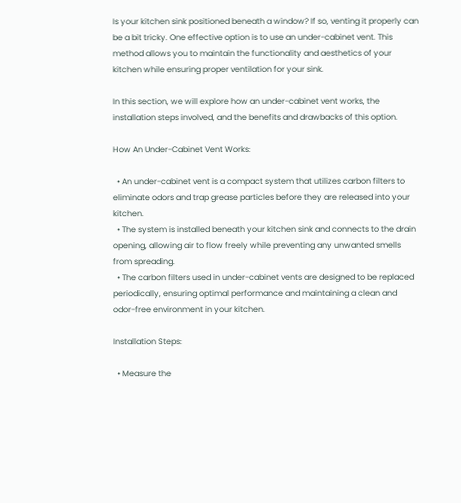Is your kitchen sink positioned beneath a window? If so, venting it properly can be a bit tricky. One effective option is to use an under-cabinet vent. This method allows you to maintain the functionality and aesthetics of your kitchen while ensuring proper ventilation for your sink.

In this section, we will explore how an under-cabinet vent works, the installation steps involved, and the benefits and drawbacks of this option.

How An Under-Cabinet Vent Works:

  • An under-cabinet vent is a compact system that utilizes carbon filters to eliminate odors and trap grease particles before they are released into your kitchen.
  • The system is installed beneath your kitchen sink and connects to the drain opening, allowing air to flow freely while preventing any unwanted smells from spreading.
  • The carbon filters used in under-cabinet vents are designed to be replaced periodically, ensuring optimal performance and maintaining a clean and odor-free environment in your kitchen.

Installation Steps:

  • Measure the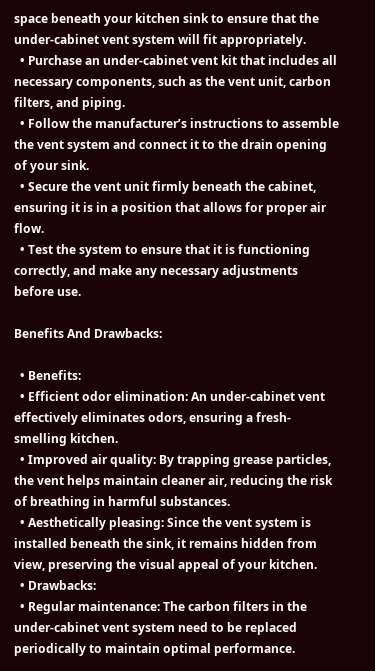space beneath your kitchen sink to ensure that the under-cabinet vent system will fit appropriately.
  • Purchase an under-cabinet vent kit that includes all necessary components, such as the vent unit, carbon filters, and piping.
  • Follow the manufacturer’s instructions to assemble the vent system and connect it to the drain opening of your sink.
  • Secure the vent unit firmly beneath the cabinet, ensuring it is in a position that allows for proper air flow.
  • Test the system to ensure that it is functioning correctly, and make any necessary adjustments before use.

Benefits And Drawbacks:

  • Benefits:
  • Efficient odor elimination: An under-cabinet vent effectively eliminates odors, ensuring a fresh-smelling kitchen.
  • Improved air quality: By trapping grease particles, the vent helps maintain cleaner air, reducing the risk of breathing in harmful substances.
  • Aesthetically pleasing: Since the vent system is installed beneath the sink, it remains hidden from view, preserving the visual appeal of your kitchen.
  • Drawbacks:
  • Regular maintenance: The carbon filters in the under-cabinet vent system need to be replaced periodically to maintain optimal performance.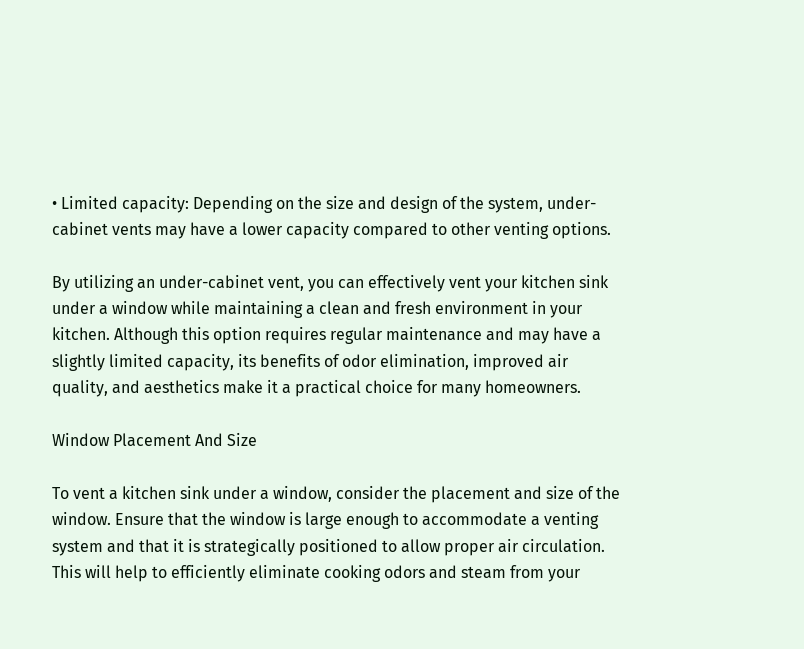• Limited capacity: Depending on the size and design of the system, under-cabinet vents may have a lower capacity compared to other venting options.

By utilizing an under-cabinet vent, you can effectively vent your kitchen sink under a window while maintaining a clean and fresh environment in your kitchen. Although this option requires regular maintenance and may have a slightly limited capacity, its benefits of odor elimination, improved air quality, and aesthetics make it a practical choice for many homeowners.

Window Placement And Size

To vent a kitchen sink under a window, consider the placement and size of the window. Ensure that the window is large enough to accommodate a venting system and that it is strategically positioned to allow proper air circulation. This will help to efficiently eliminate cooking odors and steam from your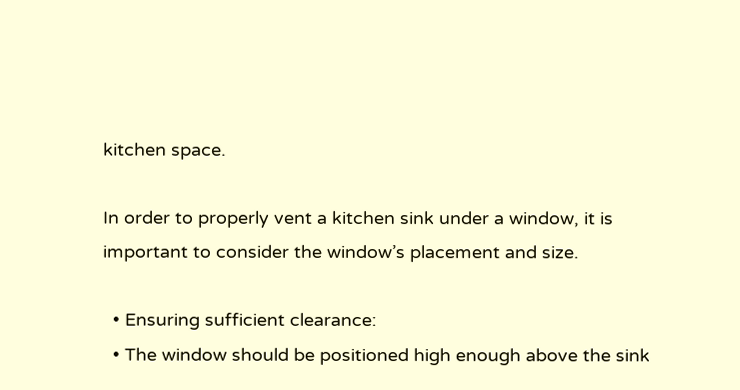kitchen space.

In order to properly vent a kitchen sink under a window, it is important to consider the window’s placement and size.

  • Ensuring sufficient clearance:
  • The window should be positioned high enough above the sink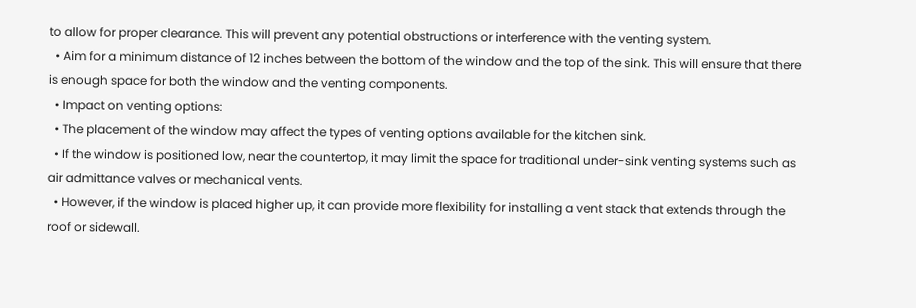to allow for proper clearance. This will prevent any potential obstructions or interference with the venting system.
  • Aim for a minimum distance of 12 inches between the bottom of the window and the top of the sink. This will ensure that there is enough space for both the window and the venting components.
  • Impact on venting options:
  • The placement of the window may affect the types of venting options available for the kitchen sink.
  • If the window is positioned low, near the countertop, it may limit the space for traditional under-sink venting systems such as air admittance valves or mechanical vents.
  • However, if the window is placed higher up, it can provide more flexibility for installing a vent stack that extends through the roof or sidewall.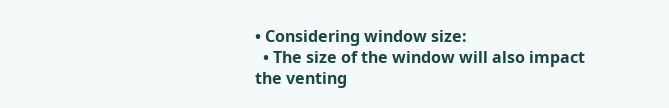• Considering window size:
  • The size of the window will also impact the venting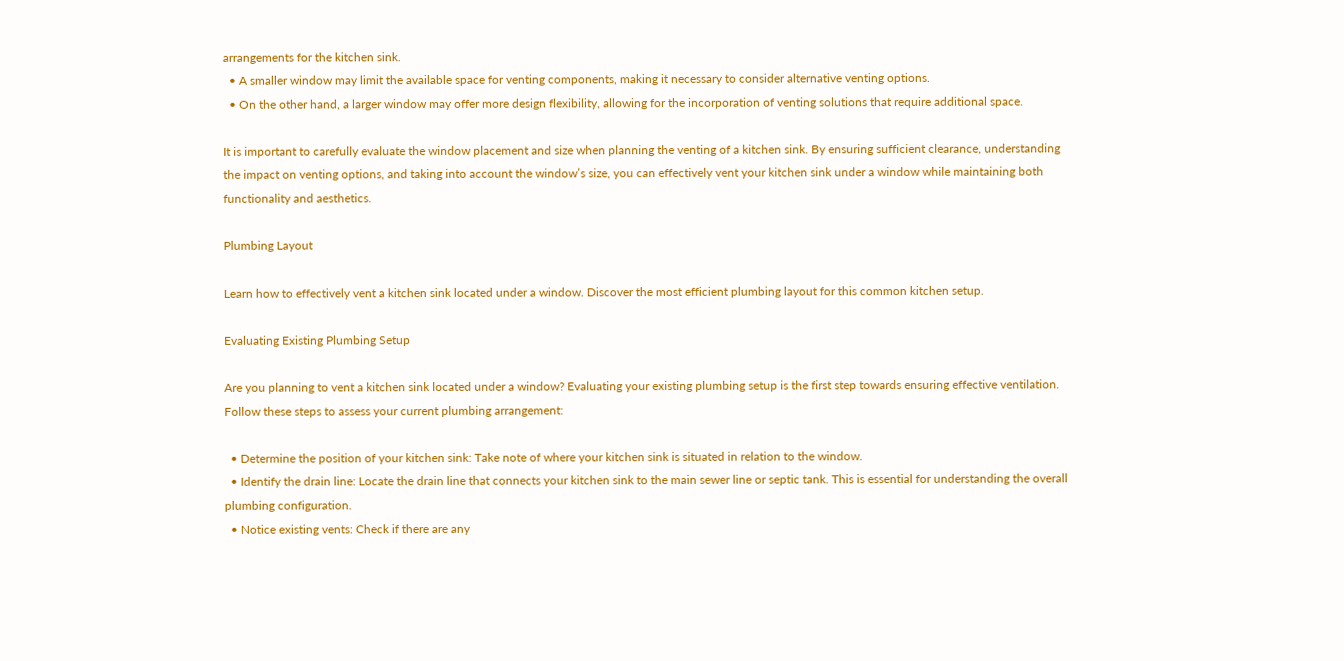arrangements for the kitchen sink.
  • A smaller window may limit the available space for venting components, making it necessary to consider alternative venting options.
  • On the other hand, a larger window may offer more design flexibility, allowing for the incorporation of venting solutions that require additional space.

It is important to carefully evaluate the window placement and size when planning the venting of a kitchen sink. By ensuring sufficient clearance, understanding the impact on venting options, and taking into account the window’s size, you can effectively vent your kitchen sink under a window while maintaining both functionality and aesthetics.

Plumbing Layout

Learn how to effectively vent a kitchen sink located under a window. Discover the most efficient plumbing layout for this common kitchen setup.

Evaluating Existing Plumbing Setup

Are you planning to vent a kitchen sink located under a window? Evaluating your existing plumbing setup is the first step towards ensuring effective ventilation. Follow these steps to assess your current plumbing arrangement:

  • Determine the position of your kitchen sink: Take note of where your kitchen sink is situated in relation to the window.
  • Identify the drain line: Locate the drain line that connects your kitchen sink to the main sewer line or septic tank. This is essential for understanding the overall plumbing configuration.
  • Notice existing vents: Check if there are any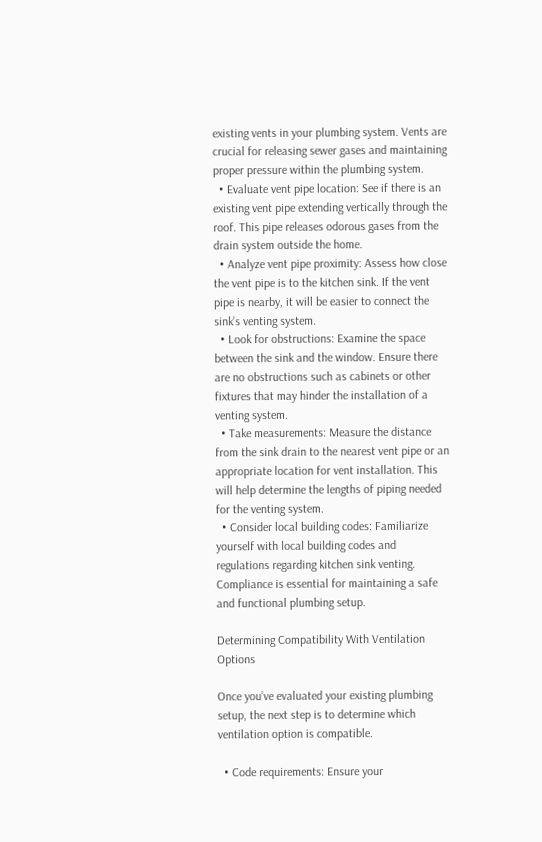existing vents in your plumbing system. Vents are crucial for releasing sewer gases and maintaining proper pressure within the plumbing system.
  • Evaluate vent pipe location: See if there is an existing vent pipe extending vertically through the roof. This pipe releases odorous gases from the drain system outside the home.
  • Analyze vent pipe proximity: Assess how close the vent pipe is to the kitchen sink. If the vent pipe is nearby, it will be easier to connect the sink’s venting system.
  • Look for obstructions: Examine the space between the sink and the window. Ensure there are no obstructions such as cabinets or other fixtures that may hinder the installation of a venting system.
  • Take measurements: Measure the distance from the sink drain to the nearest vent pipe or an appropriate location for vent installation. This will help determine the lengths of piping needed for the venting system.
  • Consider local building codes: Familiarize yourself with local building codes and regulations regarding kitchen sink venting. Compliance is essential for maintaining a safe and functional plumbing setup.

Determining Compatibility With Ventilation Options

Once you’ve evaluated your existing plumbing setup, the next step is to determine which ventilation option is compatible.

  • Code requirements: Ensure your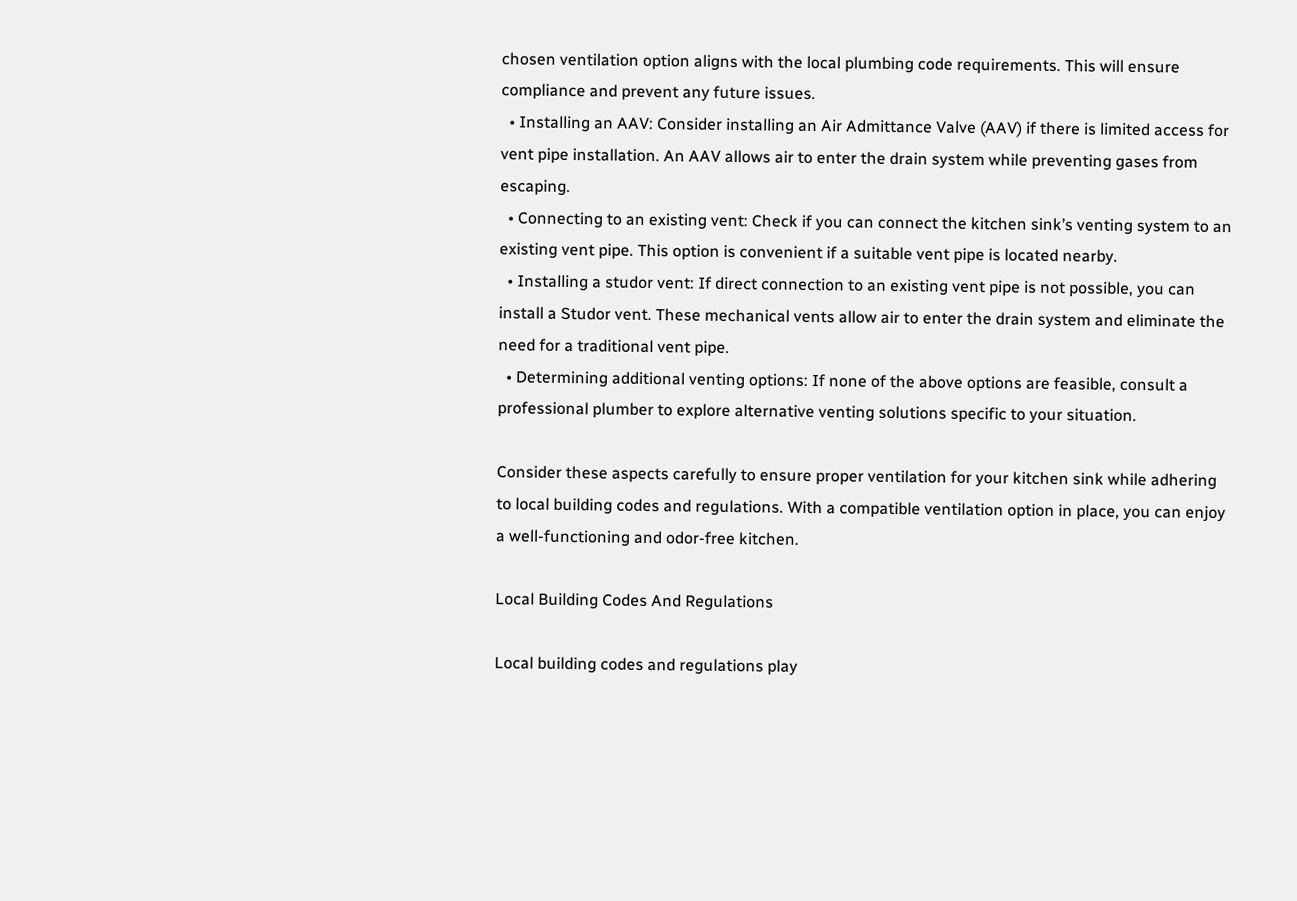chosen ventilation option aligns with the local plumbing code requirements. This will ensure compliance and prevent any future issues.
  • Installing an AAV: Consider installing an Air Admittance Valve (AAV) if there is limited access for vent pipe installation. An AAV allows air to enter the drain system while preventing gases from escaping.
  • Connecting to an existing vent: Check if you can connect the kitchen sink’s venting system to an existing vent pipe. This option is convenient if a suitable vent pipe is located nearby.
  • Installing a studor vent: If direct connection to an existing vent pipe is not possible, you can install a Studor vent. These mechanical vents allow air to enter the drain system and eliminate the need for a traditional vent pipe.
  • Determining additional venting options: If none of the above options are feasible, consult a professional plumber to explore alternative venting solutions specific to your situation.

Consider these aspects carefully to ensure proper ventilation for your kitchen sink while adhering to local building codes and regulations. With a compatible ventilation option in place, you can enjoy a well-functioning and odor-free kitchen.

Local Building Codes And Regulations

Local building codes and regulations play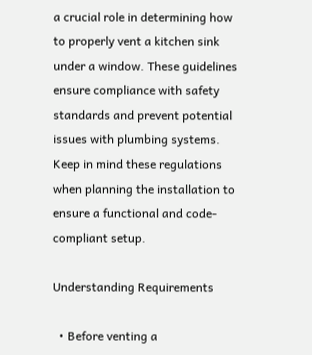a crucial role in determining how to properly vent a kitchen sink under a window. These guidelines ensure compliance with safety standards and prevent potential issues with plumbing systems. Keep in mind these regulations when planning the installation to ensure a functional and code-compliant setup.

Understanding Requirements

  • Before venting a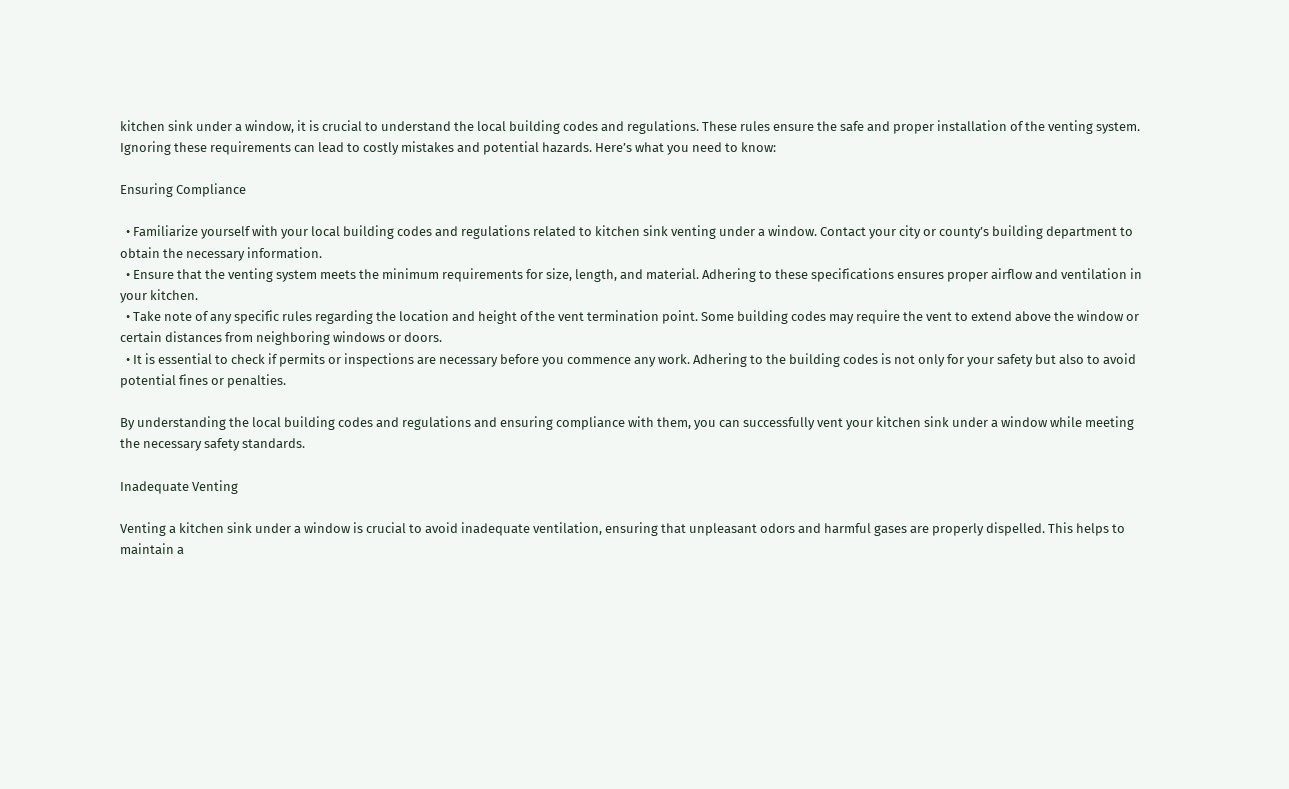kitchen sink under a window, it is crucial to understand the local building codes and regulations. These rules ensure the safe and proper installation of the venting system. Ignoring these requirements can lead to costly mistakes and potential hazards. Here’s what you need to know:

Ensuring Compliance

  • Familiarize yourself with your local building codes and regulations related to kitchen sink venting under a window. Contact your city or county’s building department to obtain the necessary information.
  • Ensure that the venting system meets the minimum requirements for size, length, and material. Adhering to these specifications ensures proper airflow and ventilation in your kitchen.
  • Take note of any specific rules regarding the location and height of the vent termination point. Some building codes may require the vent to extend above the window or certain distances from neighboring windows or doors.
  • It is essential to check if permits or inspections are necessary before you commence any work. Adhering to the building codes is not only for your safety but also to avoid potential fines or penalties.

By understanding the local building codes and regulations and ensuring compliance with them, you can successfully vent your kitchen sink under a window while meeting the necessary safety standards.

Inadequate Venting

Venting a kitchen sink under a window is crucial to avoid inadequate ventilation, ensuring that unpleasant odors and harmful gases are properly dispelled. This helps to maintain a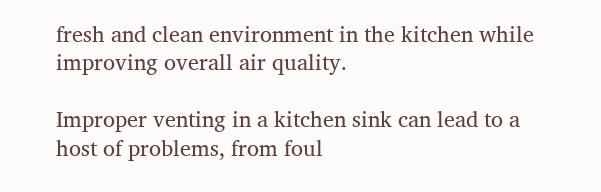fresh and clean environment in the kitchen while improving overall air quality.

Improper venting in a kitchen sink can lead to a host of problems, from foul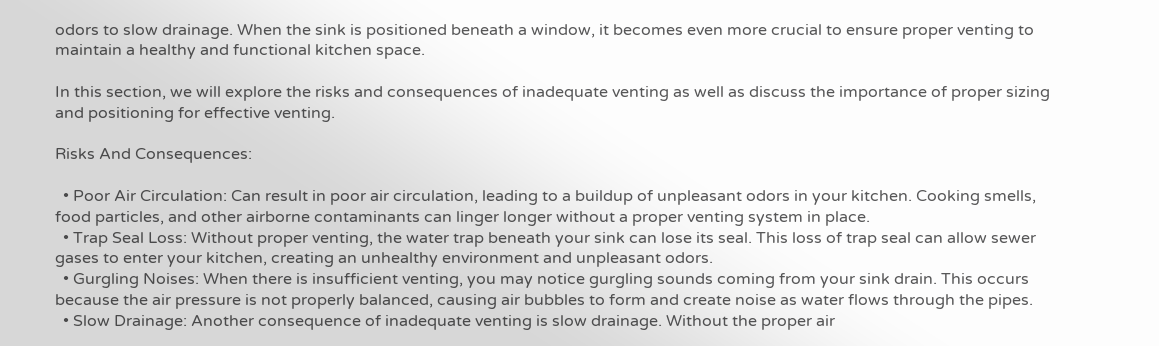odors to slow drainage. When the sink is positioned beneath a window, it becomes even more crucial to ensure proper venting to maintain a healthy and functional kitchen space.

In this section, we will explore the risks and consequences of inadequate venting as well as discuss the importance of proper sizing and positioning for effective venting.

Risks And Consequences:

  • Poor Air Circulation: Can result in poor air circulation, leading to a buildup of unpleasant odors in your kitchen. Cooking smells, food particles, and other airborne contaminants can linger longer without a proper venting system in place.
  • Trap Seal Loss: Without proper venting, the water trap beneath your sink can lose its seal. This loss of trap seal can allow sewer gases to enter your kitchen, creating an unhealthy environment and unpleasant odors.
  • Gurgling Noises: When there is insufficient venting, you may notice gurgling sounds coming from your sink drain. This occurs because the air pressure is not properly balanced, causing air bubbles to form and create noise as water flows through the pipes.
  • Slow Drainage: Another consequence of inadequate venting is slow drainage. Without the proper air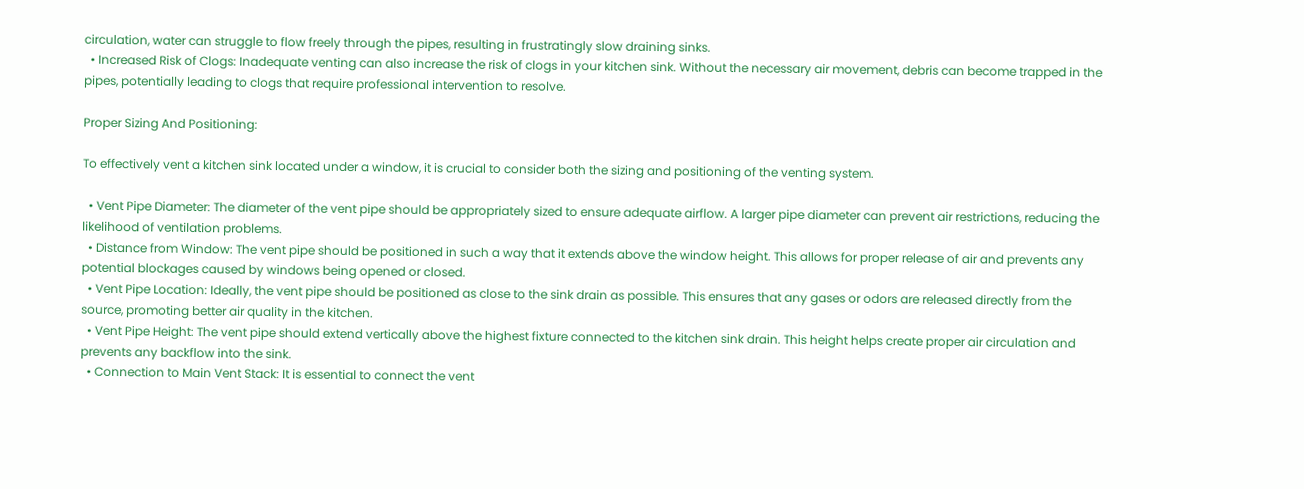circulation, water can struggle to flow freely through the pipes, resulting in frustratingly slow draining sinks.
  • Increased Risk of Clogs: Inadequate venting can also increase the risk of clogs in your kitchen sink. Without the necessary air movement, debris can become trapped in the pipes, potentially leading to clogs that require professional intervention to resolve.

Proper Sizing And Positioning:

To effectively vent a kitchen sink located under a window, it is crucial to consider both the sizing and positioning of the venting system.

  • Vent Pipe Diameter: The diameter of the vent pipe should be appropriately sized to ensure adequate airflow. A larger pipe diameter can prevent air restrictions, reducing the likelihood of ventilation problems.
  • Distance from Window: The vent pipe should be positioned in such a way that it extends above the window height. This allows for proper release of air and prevents any potential blockages caused by windows being opened or closed.
  • Vent Pipe Location: Ideally, the vent pipe should be positioned as close to the sink drain as possible. This ensures that any gases or odors are released directly from the source, promoting better air quality in the kitchen.
  • Vent Pipe Height: The vent pipe should extend vertically above the highest fixture connected to the kitchen sink drain. This height helps create proper air circulation and prevents any backflow into the sink.
  • Connection to Main Vent Stack: It is essential to connect the vent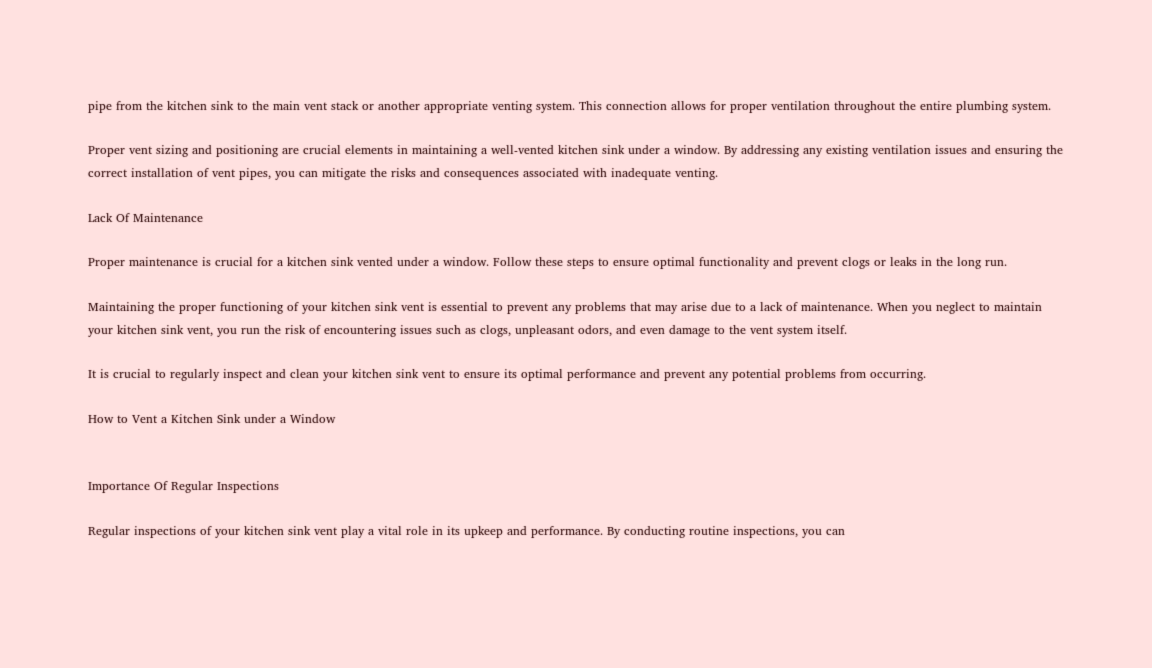pipe from the kitchen sink to the main vent stack or another appropriate venting system. This connection allows for proper ventilation throughout the entire plumbing system.

Proper vent sizing and positioning are crucial elements in maintaining a well-vented kitchen sink under a window. By addressing any existing ventilation issues and ensuring the correct installation of vent pipes, you can mitigate the risks and consequences associated with inadequate venting.

Lack Of Maintenance

Proper maintenance is crucial for a kitchen sink vented under a window. Follow these steps to ensure optimal functionality and prevent clogs or leaks in the long run.

Maintaining the proper functioning of your kitchen sink vent is essential to prevent any problems that may arise due to a lack of maintenance. When you neglect to maintain your kitchen sink vent, you run the risk of encountering issues such as clogs, unpleasant odors, and even damage to the vent system itself.

It is crucial to regularly inspect and clean your kitchen sink vent to ensure its optimal performance and prevent any potential problems from occurring.

How to Vent a Kitchen Sink under a Window


Importance Of Regular Inspections

Regular inspections of your kitchen sink vent play a vital role in its upkeep and performance. By conducting routine inspections, you can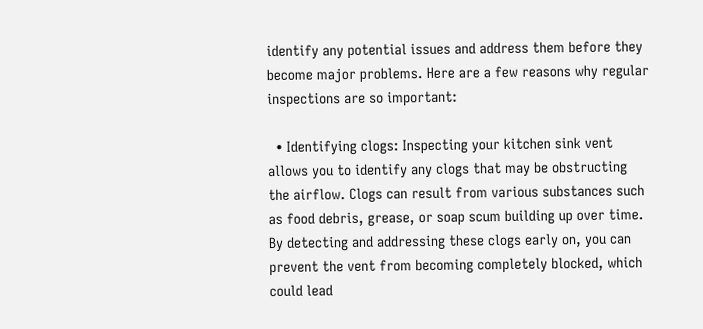identify any potential issues and address them before they become major problems. Here are a few reasons why regular inspections are so important:

  • Identifying clogs: Inspecting your kitchen sink vent allows you to identify any clogs that may be obstructing the airflow. Clogs can result from various substances such as food debris, grease, or soap scum building up over time. By detecting and addressing these clogs early on, you can prevent the vent from becoming completely blocked, which could lead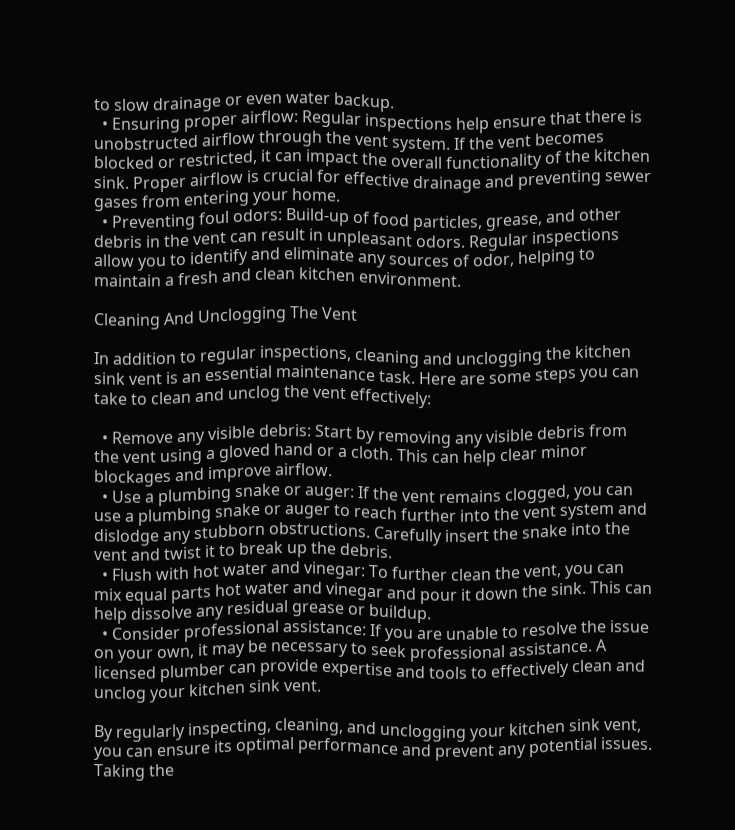to slow drainage or even water backup.
  • Ensuring proper airflow: Regular inspections help ensure that there is unobstructed airflow through the vent system. If the vent becomes blocked or restricted, it can impact the overall functionality of the kitchen sink. Proper airflow is crucial for effective drainage and preventing sewer gases from entering your home.
  • Preventing foul odors: Build-up of food particles, grease, and other debris in the vent can result in unpleasant odors. Regular inspections allow you to identify and eliminate any sources of odor, helping to maintain a fresh and clean kitchen environment.

Cleaning And Unclogging The Vent

In addition to regular inspections, cleaning and unclogging the kitchen sink vent is an essential maintenance task. Here are some steps you can take to clean and unclog the vent effectively:

  • Remove any visible debris: Start by removing any visible debris from the vent using a gloved hand or a cloth. This can help clear minor blockages and improve airflow.
  • Use a plumbing snake or auger: If the vent remains clogged, you can use a plumbing snake or auger to reach further into the vent system and dislodge any stubborn obstructions. Carefully insert the snake into the vent and twist it to break up the debris.
  • Flush with hot water and vinegar: To further clean the vent, you can mix equal parts hot water and vinegar and pour it down the sink. This can help dissolve any residual grease or buildup.
  • Consider professional assistance: If you are unable to resolve the issue on your own, it may be necessary to seek professional assistance. A licensed plumber can provide expertise and tools to effectively clean and unclog your kitchen sink vent.

By regularly inspecting, cleaning, and unclogging your kitchen sink vent, you can ensure its optimal performance and prevent any potential issues. Taking the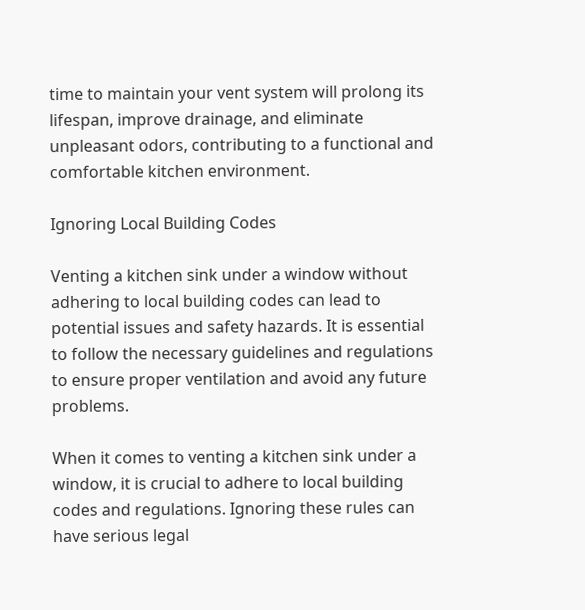time to maintain your vent system will prolong its lifespan, improve drainage, and eliminate unpleasant odors, contributing to a functional and comfortable kitchen environment.

Ignoring Local Building Codes

Venting a kitchen sink under a window without adhering to local building codes can lead to potential issues and safety hazards. It is essential to follow the necessary guidelines and regulations to ensure proper ventilation and avoid any future problems.

When it comes to venting a kitchen sink under a window, it is crucial to adhere to local building codes and regulations. Ignoring these rules can have serious legal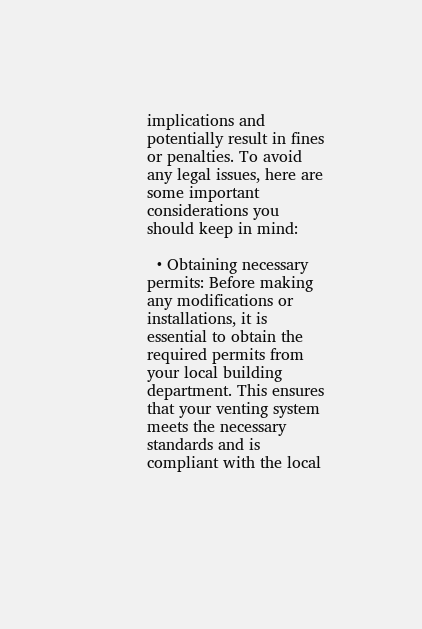implications and potentially result in fines or penalties. To avoid any legal issues, here are some important considerations you should keep in mind:

  • Obtaining necessary permits: Before making any modifications or installations, it is essential to obtain the required permits from your local building department. This ensures that your venting system meets the necessary standards and is compliant with the local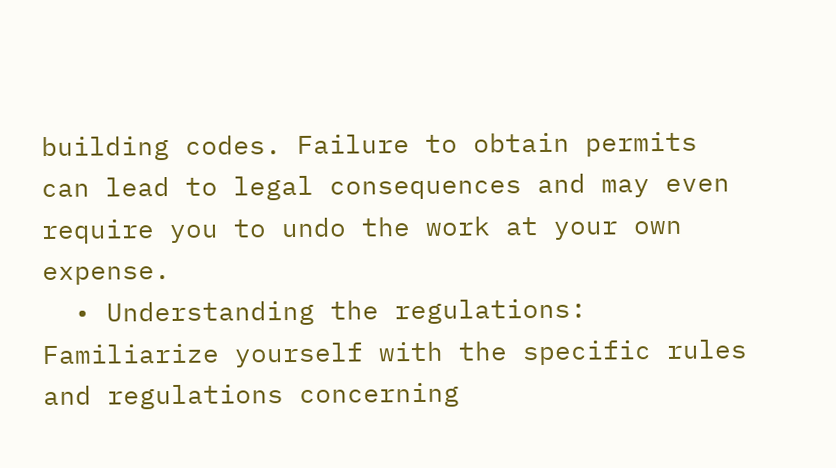building codes. Failure to obtain permits can lead to legal consequences and may even require you to undo the work at your own expense.
  • Understanding the regulations: Familiarize yourself with the specific rules and regulations concerning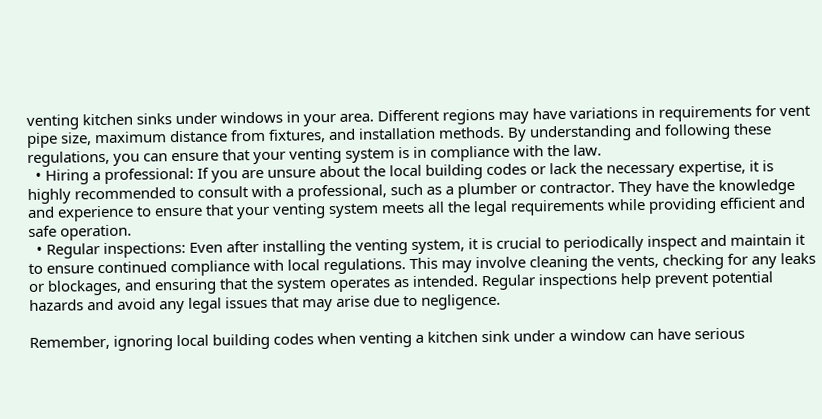venting kitchen sinks under windows in your area. Different regions may have variations in requirements for vent pipe size, maximum distance from fixtures, and installation methods. By understanding and following these regulations, you can ensure that your venting system is in compliance with the law.
  • Hiring a professional: If you are unsure about the local building codes or lack the necessary expertise, it is highly recommended to consult with a professional, such as a plumber or contractor. They have the knowledge and experience to ensure that your venting system meets all the legal requirements while providing efficient and safe operation.
  • Regular inspections: Even after installing the venting system, it is crucial to periodically inspect and maintain it to ensure continued compliance with local regulations. This may involve cleaning the vents, checking for any leaks or blockages, and ensuring that the system operates as intended. Regular inspections help prevent potential hazards and avoid any legal issues that may arise due to negligence.

Remember, ignoring local building codes when venting a kitchen sink under a window can have serious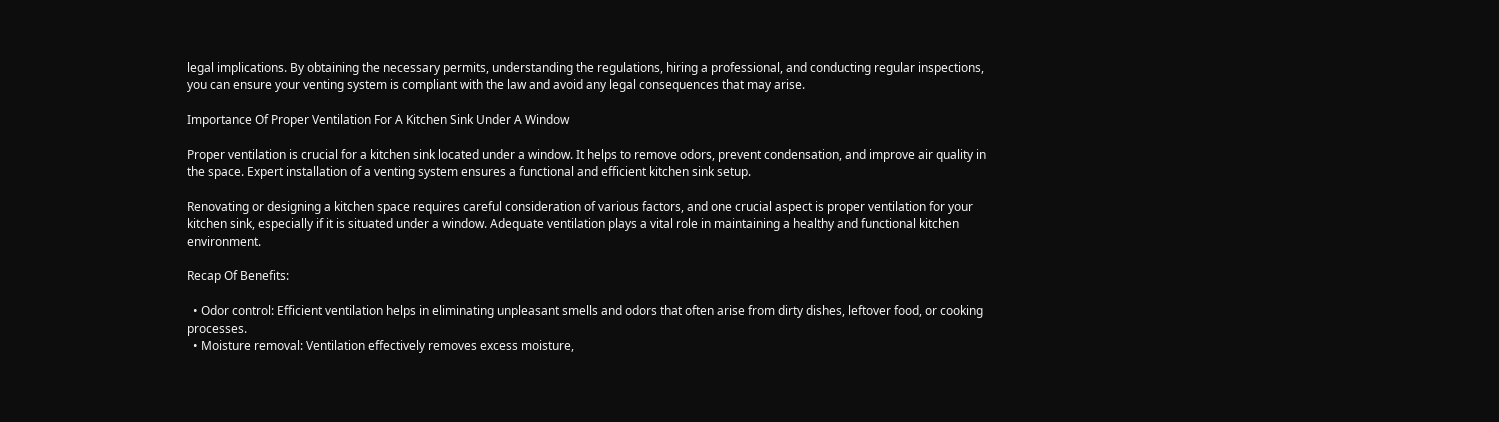legal implications. By obtaining the necessary permits, understanding the regulations, hiring a professional, and conducting regular inspections, you can ensure your venting system is compliant with the law and avoid any legal consequences that may arise.

Importance Of Proper Ventilation For A Kitchen Sink Under A Window

Proper ventilation is crucial for a kitchen sink located under a window. It helps to remove odors, prevent condensation, and improve air quality in the space. Expert installation of a venting system ensures a functional and efficient kitchen sink setup.

Renovating or designing a kitchen space requires careful consideration of various factors, and one crucial aspect is proper ventilation for your kitchen sink, especially if it is situated under a window. Adequate ventilation plays a vital role in maintaining a healthy and functional kitchen environment.

Recap Of Benefits:

  • Odor control: Efficient ventilation helps in eliminating unpleasant smells and odors that often arise from dirty dishes, leftover food, or cooking processes.
  • Moisture removal: Ventilation effectively removes excess moisture,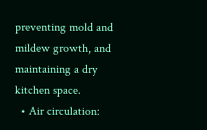preventing mold and mildew growth, and maintaining a dry kitchen space.
  • Air circulation: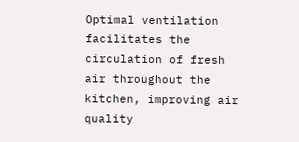Optimal ventilation facilitates the circulation of fresh air throughout the kitchen, improving air quality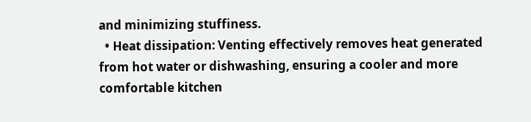and minimizing stuffiness.
  • Heat dissipation: Venting effectively removes heat generated from hot water or dishwashing, ensuring a cooler and more comfortable kitchen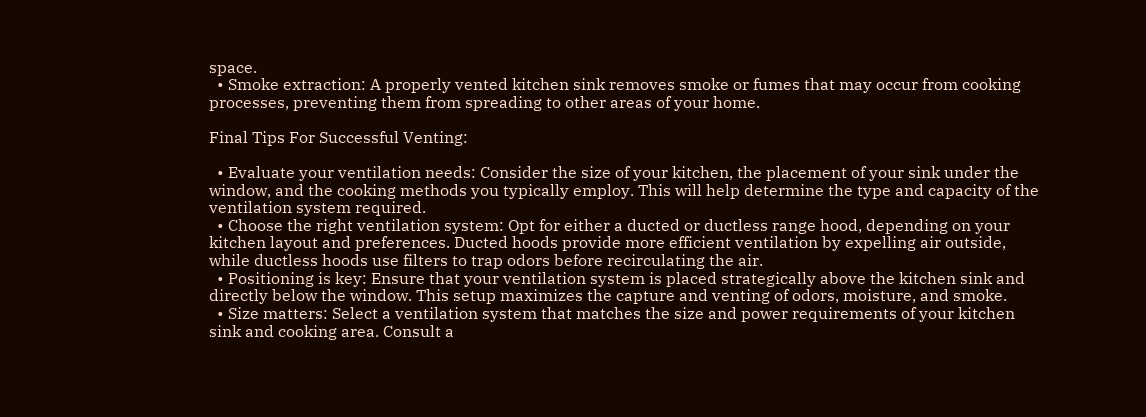space.
  • Smoke extraction: A properly vented kitchen sink removes smoke or fumes that may occur from cooking processes, preventing them from spreading to other areas of your home.

Final Tips For Successful Venting:

  • Evaluate your ventilation needs: Consider the size of your kitchen, the placement of your sink under the window, and the cooking methods you typically employ. This will help determine the type and capacity of the ventilation system required.
  • Choose the right ventilation system: Opt for either a ducted or ductless range hood, depending on your kitchen layout and preferences. Ducted hoods provide more efficient ventilation by expelling air outside, while ductless hoods use filters to trap odors before recirculating the air.
  • Positioning is key: Ensure that your ventilation system is placed strategically above the kitchen sink and directly below the window. This setup maximizes the capture and venting of odors, moisture, and smoke.
  • Size matters: Select a ventilation system that matches the size and power requirements of your kitchen sink and cooking area. Consult a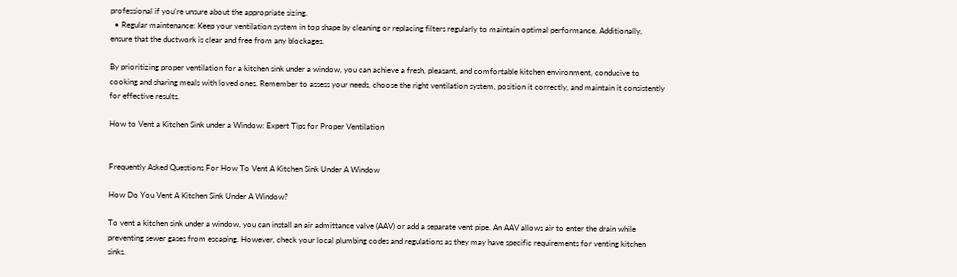professional if you’re unsure about the appropriate sizing.
  • Regular maintenance: Keep your ventilation system in top shape by cleaning or replacing filters regularly to maintain optimal performance. Additionally, ensure that the ductwork is clear and free from any blockages.

By prioritizing proper ventilation for a kitchen sink under a window, you can achieve a fresh, pleasant, and comfortable kitchen environment, conducive to cooking and sharing meals with loved ones. Remember to assess your needs, choose the right ventilation system, position it correctly, and maintain it consistently for effective results.

How to Vent a Kitchen Sink under a Window: Expert Tips for Proper Ventilation


Frequently Asked Questions For How To Vent A Kitchen Sink Under A Window

How Do You Vent A Kitchen Sink Under A Window?

To vent a kitchen sink under a window, you can install an air admittance valve (AAV) or add a separate vent pipe. An AAV allows air to enter the drain while preventing sewer gases from escaping. However, check your local plumbing codes and regulations as they may have specific requirements for venting kitchen sinks.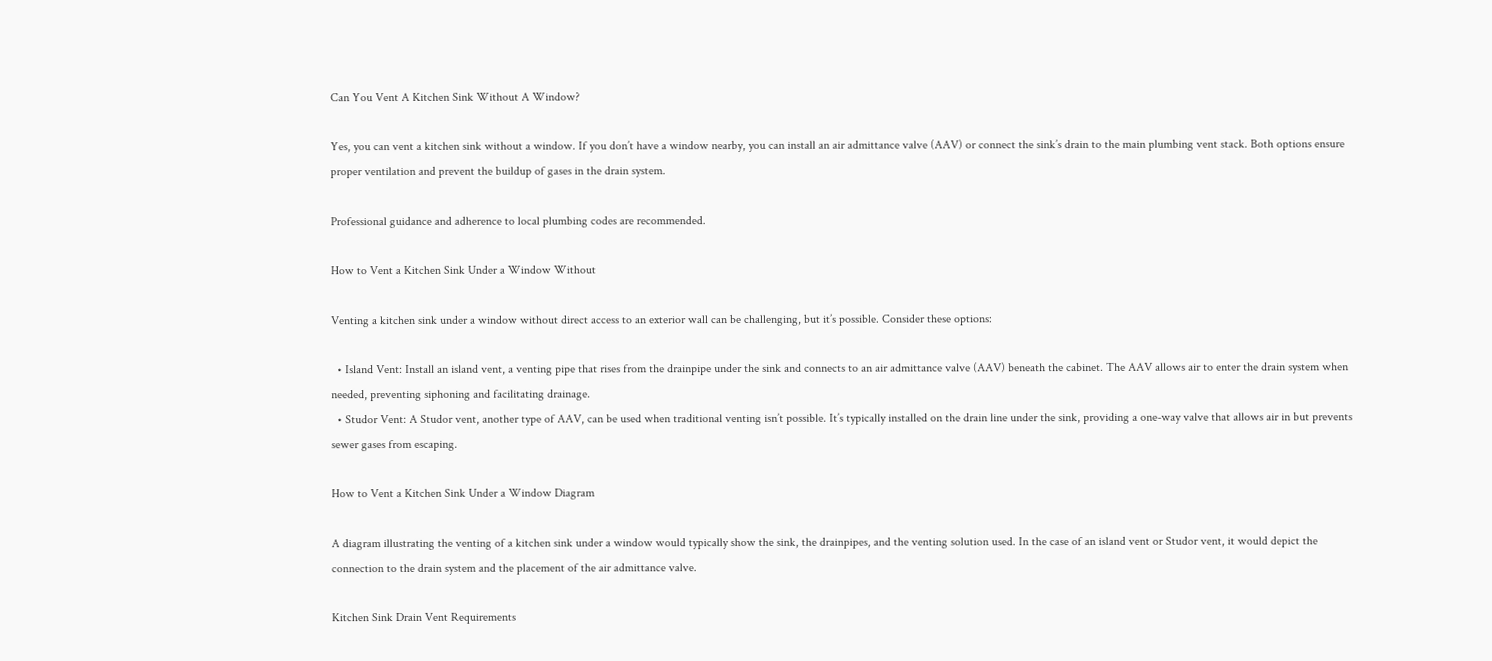Can You Vent A Kitchen Sink Without A Window?

Yes, you can vent a kitchen sink without a window. If you don’t have a window nearby, you can install an air admittance valve (AAV) or connect the sink’s drain to the main plumbing vent stack. Both options ensure proper ventilation and prevent the buildup of gases in the drain system.

Professional guidance and adherence to local plumbing codes are recommended.

How to Vent a Kitchen Sink Under a Window Without

Venting a kitchen sink under a window without direct access to an exterior wall can be challenging, but it’s possible. Consider these options:

  • Island Vent: Install an island vent, a venting pipe that rises from the drainpipe under the sink and connects to an air admittance valve (AAV) beneath the cabinet. The AAV allows air to enter the drain system when needed, preventing siphoning and facilitating drainage.
  • Studor Vent: A Studor vent, another type of AAV, can be used when traditional venting isn’t possible. It’s typically installed on the drain line under the sink, providing a one-way valve that allows air in but prevents sewer gases from escaping.

How to Vent a Kitchen Sink Under a Window Diagram

A diagram illustrating the venting of a kitchen sink under a window would typically show the sink, the drainpipes, and the venting solution used. In the case of an island vent or Studor vent, it would depict the connection to the drain system and the placement of the air admittance valve.

Kitchen Sink Drain Vent Requirements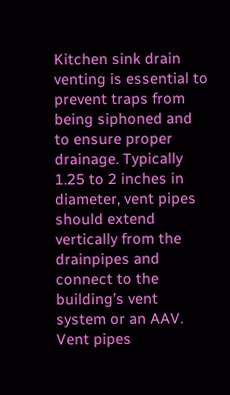Kitchen sink drain venting is essential to prevent traps from being siphoned and to ensure proper drainage. Typically 1.25 to 2 inches in diameter, vent pipes should extend vertically from the drainpipes and connect to the building’s vent system or an AAV. Vent pipes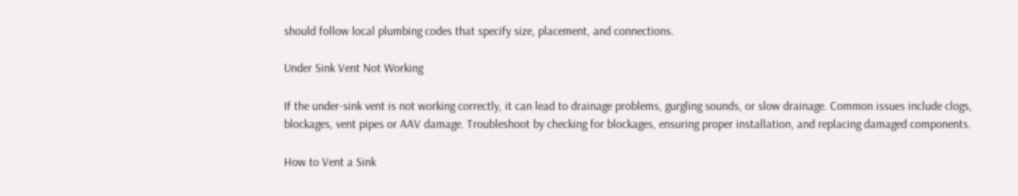should follow local plumbing codes that specify size, placement, and connections.

Under Sink Vent Not Working

If the under-sink vent is not working correctly, it can lead to drainage problems, gurgling sounds, or slow drainage. Common issues include clogs, blockages, vent pipes or AAV damage. Troubleshoot by checking for blockages, ensuring proper installation, and replacing damaged components.

How to Vent a Sink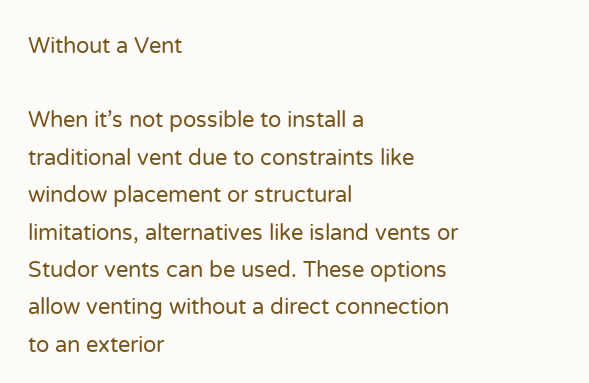Without a Vent

When it’s not possible to install a traditional vent due to constraints like window placement or structural limitations, alternatives like island vents or Studor vents can be used. These options allow venting without a direct connection to an exterior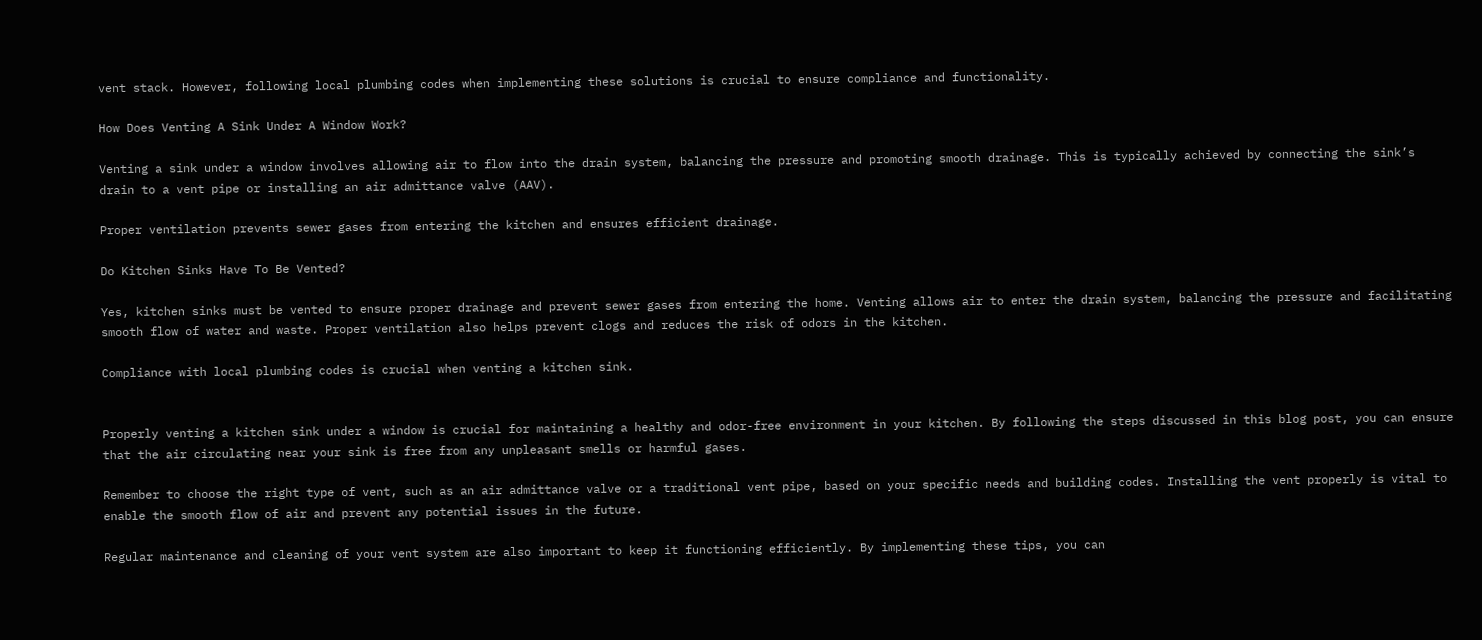vent stack. However, following local plumbing codes when implementing these solutions is crucial to ensure compliance and functionality.

How Does Venting A Sink Under A Window Work?

Venting a sink under a window involves allowing air to flow into the drain system, balancing the pressure and promoting smooth drainage. This is typically achieved by connecting the sink’s drain to a vent pipe or installing an air admittance valve (AAV).

Proper ventilation prevents sewer gases from entering the kitchen and ensures efficient drainage.

Do Kitchen Sinks Have To Be Vented?

Yes, kitchen sinks must be vented to ensure proper drainage and prevent sewer gases from entering the home. Venting allows air to enter the drain system, balancing the pressure and facilitating smooth flow of water and waste. Proper ventilation also helps prevent clogs and reduces the risk of odors in the kitchen.

Compliance with local plumbing codes is crucial when venting a kitchen sink.


Properly venting a kitchen sink under a window is crucial for maintaining a healthy and odor-free environment in your kitchen. By following the steps discussed in this blog post, you can ensure that the air circulating near your sink is free from any unpleasant smells or harmful gases.

Remember to choose the right type of vent, such as an air admittance valve or a traditional vent pipe, based on your specific needs and building codes. Installing the vent properly is vital to enable the smooth flow of air and prevent any potential issues in the future.

Regular maintenance and cleaning of your vent system are also important to keep it functioning efficiently. By implementing these tips, you can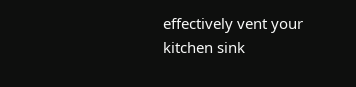effectively vent your kitchen sink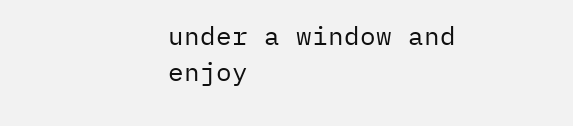under a window and enjoy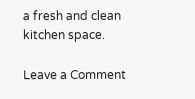a fresh and clean kitchen space.

Leave a Comment